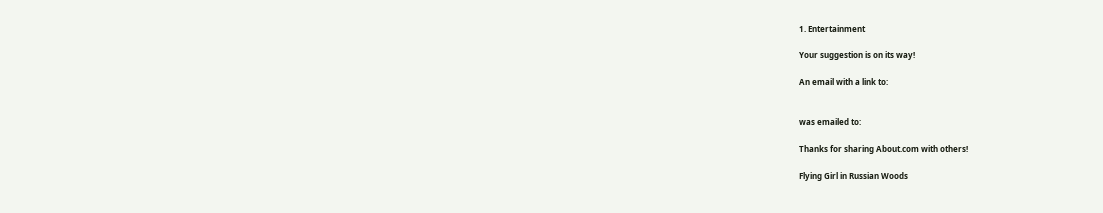1. Entertainment

Your suggestion is on its way!

An email with a link to:


was emailed to:

Thanks for sharing About.com with others!

Flying Girl in Russian Woods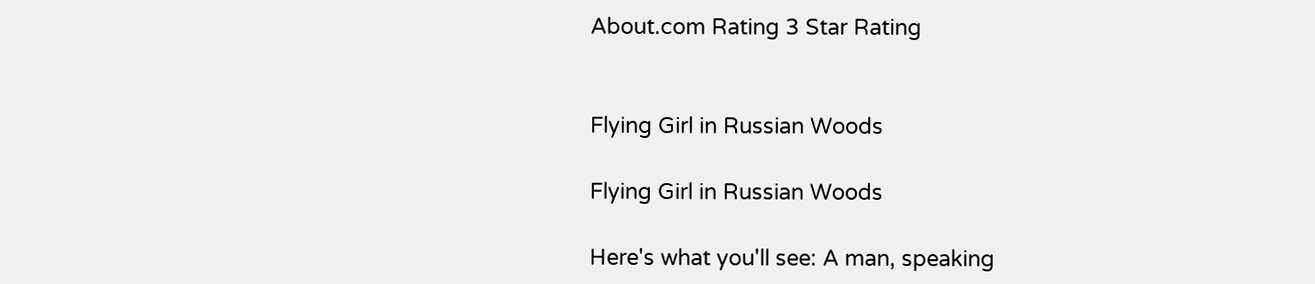About.com Rating 3 Star Rating


Flying Girl in Russian Woods

Flying Girl in Russian Woods

Here's what you'll see: A man, speaking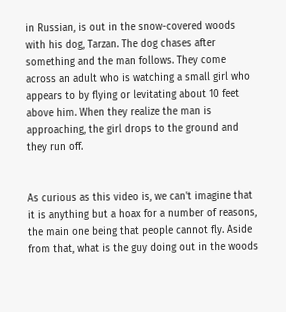in Russian, is out in the snow-covered woods with his dog, Tarzan. The dog chases after something and the man follows. They come across an adult who is watching a small girl who appears to by flying or levitating about 10 feet above him. When they realize the man is approaching, the girl drops to the ground and they run off.


As curious as this video is, we can't imagine that it is anything but a hoax for a number of reasons, the main one being that people cannot fly. Aside from that, what is the guy doing out in the woods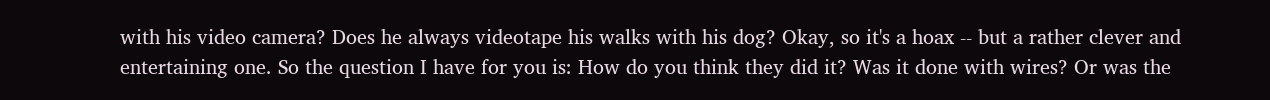with his video camera? Does he always videotape his walks with his dog? Okay, so it's a hoax -- but a rather clever and entertaining one. So the question I have for you is: How do you think they did it? Was it done with wires? Or was the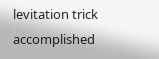levitation trick accomplished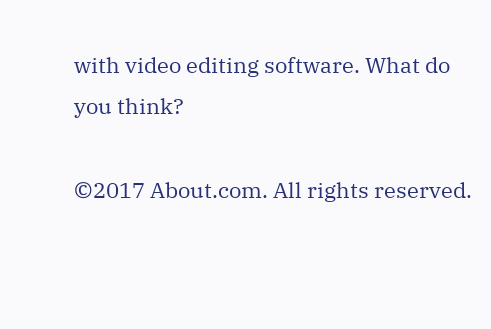with video editing software. What do you think?

©2017 About.com. All rights reserved.